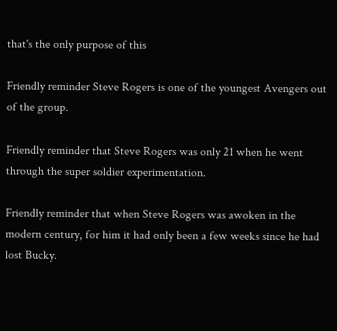that's the only purpose of this

Friendly reminder Steve Rogers is one of the youngest Avengers out of the group.

Friendly reminder that Steve Rogers was only 21 when he went through the super soldier experimentation.

Friendly reminder that when Steve Rogers was awoken in the modern century, for him it had only been a few weeks since he had lost Bucky.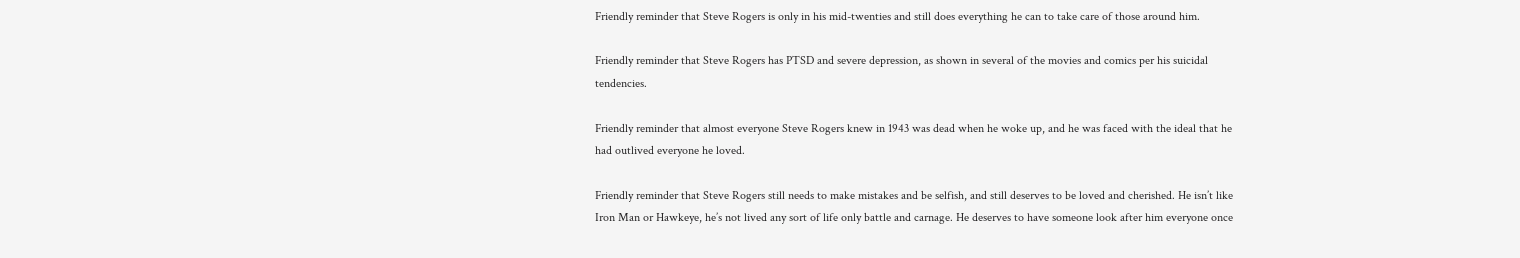Friendly reminder that Steve Rogers is only in his mid-twenties and still does everything he can to take care of those around him.

Friendly reminder that Steve Rogers has PTSD and severe depression, as shown in several of the movies and comics per his suicidal tendencies.

Friendly reminder that almost everyone Steve Rogers knew in 1943 was dead when he woke up, and he was faced with the ideal that he had outlived everyone he loved.

Friendly reminder that Steve Rogers still needs to make mistakes and be selfish, and still deserves to be loved and cherished. He isn’t like Iron Man or Hawkeye, he’s not lived any sort of life only battle and carnage. He deserves to have someone look after him everyone once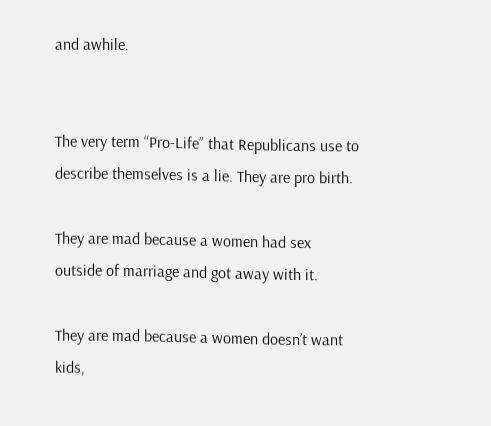and awhile.


The very term “Pro-Life” that Republicans use to describe themselves is a lie. They are pro birth.

They are mad because a women had sex outside of marriage and got away with it.

They are mad because a women doesn’t want kids,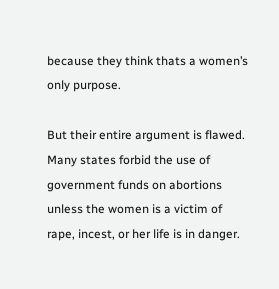because they think thats a women’s only purpose.

But their entire argument is flawed. Many states forbid the use of government funds on abortions unless the women is a victim of rape, incest, or her life is in danger.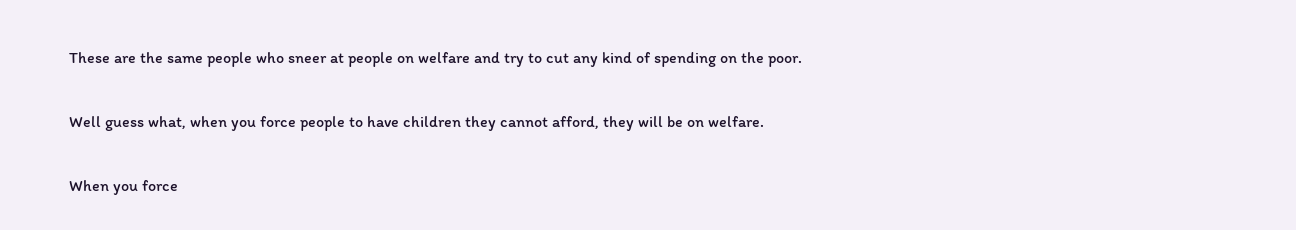These are the same people who sneer at people on welfare and try to cut any kind of spending on the poor.

Well guess what, when you force people to have children they cannot afford, they will be on welfare.

When you force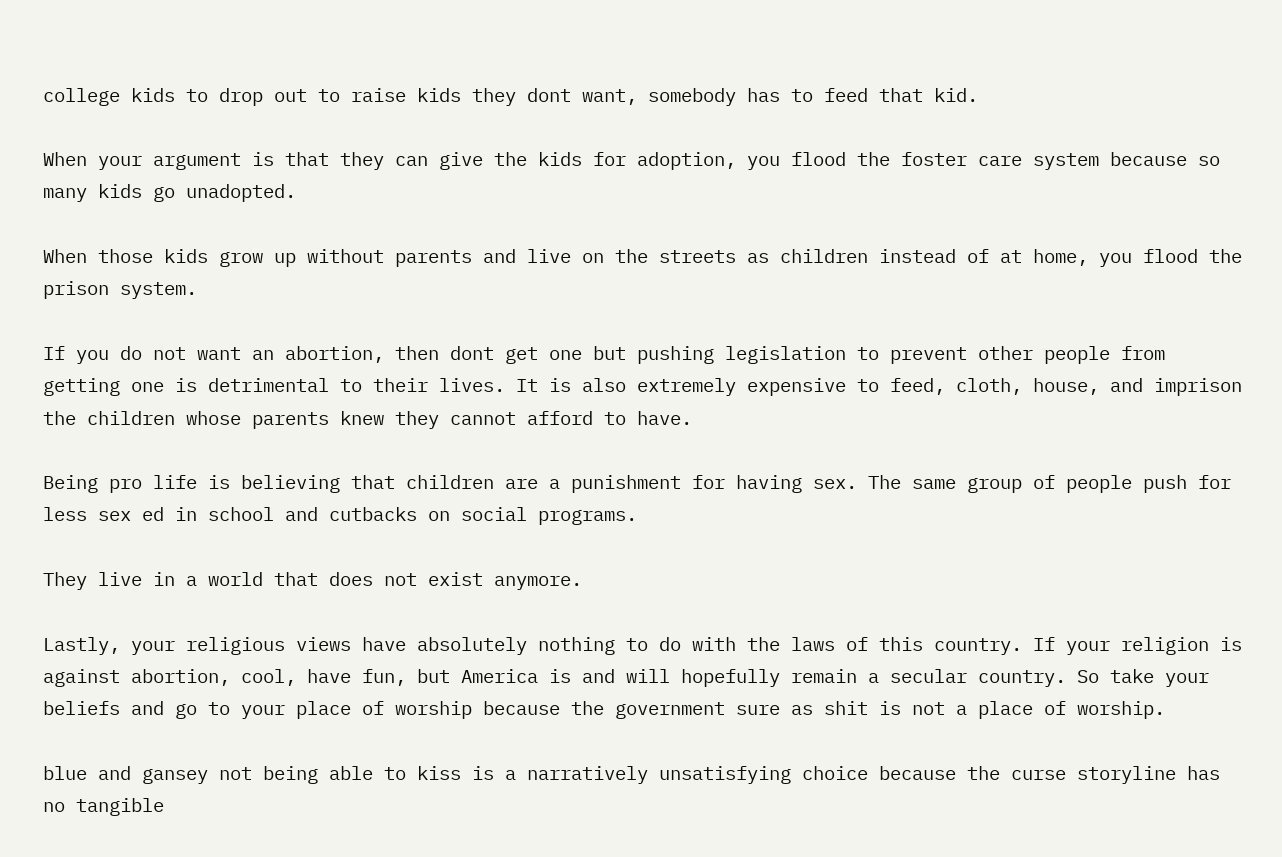college kids to drop out to raise kids they dont want, somebody has to feed that kid.

When your argument is that they can give the kids for adoption, you flood the foster care system because so many kids go unadopted.

When those kids grow up without parents and live on the streets as children instead of at home, you flood the prison system.

If you do not want an abortion, then dont get one but pushing legislation to prevent other people from getting one is detrimental to their lives. It is also extremely expensive to feed, cloth, house, and imprison the children whose parents knew they cannot afford to have.

Being pro life is believing that children are a punishment for having sex. The same group of people push for less sex ed in school and cutbacks on social programs.

They live in a world that does not exist anymore.

Lastly, your religious views have absolutely nothing to do with the laws of this country. If your religion is against abortion, cool, have fun, but America is and will hopefully remain a secular country. So take your beliefs and go to your place of worship because the government sure as shit is not a place of worship.

blue and gansey not being able to kiss is a narratively unsatisfying choice because the curse storyline has no tangible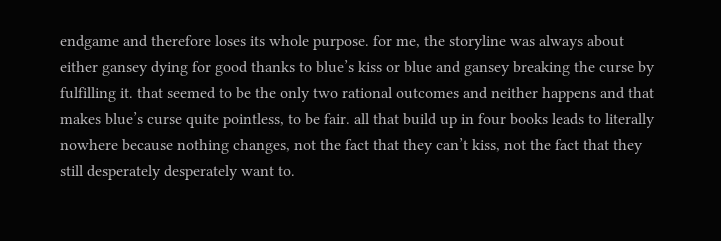endgame and therefore loses its whole purpose. for me, the storyline was always about either gansey dying for good thanks to blue’s kiss or blue and gansey breaking the curse by fulfilling it. that seemed to be the only two rational outcomes and neither happens and that makes blue’s curse quite pointless, to be fair. all that build up in four books leads to literally nowhere because nothing changes, not the fact that they can’t kiss, not the fact that they still desperately desperately want to.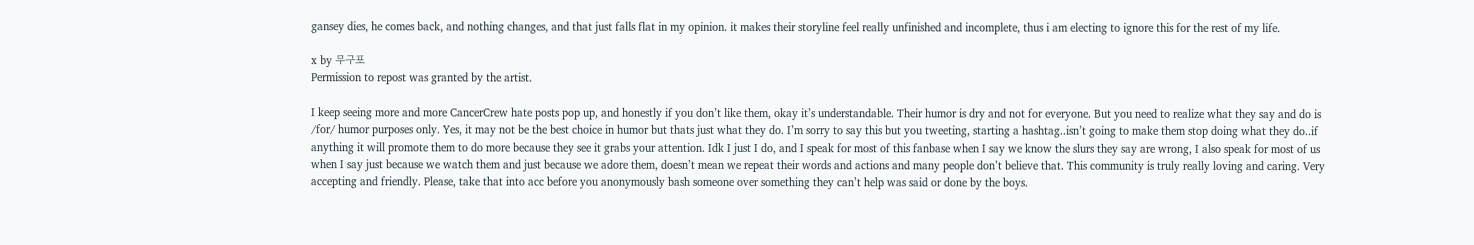gansey dies, he comes back, and nothing changes, and that just falls flat in my opinion. it makes their storyline feel really unfinished and incomplete, thus i am electing to ignore this for the rest of my life.

x by 무구포
Permission to repost was granted by the artist.

I keep seeing more and more CancerCrew hate posts pop up, and honestly if you don’t like them, okay it’s understandable. Their humor is dry and not for everyone. But you need to realize what they say and do is /for/ humor purposes only. Yes, it may not be the best choice in humor but thats just what they do. I’m sorry to say this but you tweeting, starting a hashtag..isn’t going to make them stop doing what they do..if anything it will promote them to do more because they see it grabs your attention. Idk I just I do, and I speak for most of this fanbase when I say we know the slurs they say are wrong, I also speak for most of us when I say just because we watch them and just because we adore them, doesn’t mean we repeat their words and actions and many people don’t believe that. This community is truly really loving and caring. Very accepting and friendly. Please, take that into acc before you anonymously bash someone over something they can’t help was said or done by the boys.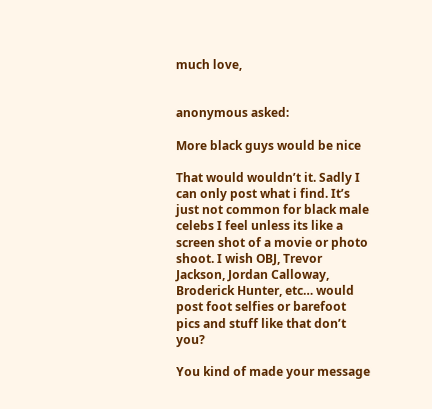much love,


anonymous asked:

More black guys would be nice

That would wouldn’t it. Sadly I can only post what i find. It’s just not common for black male celebs I feel unless its like a screen shot of a movie or photo shoot. I wish OBJ, Trevor Jackson, Jordan Calloway, Broderick Hunter, etc… would post foot selfies or barefoot pics and stuff like that don’t you?

You kind of made your message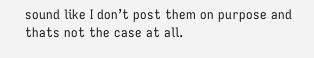sound like I don’t post them on purpose and thats not the case at all.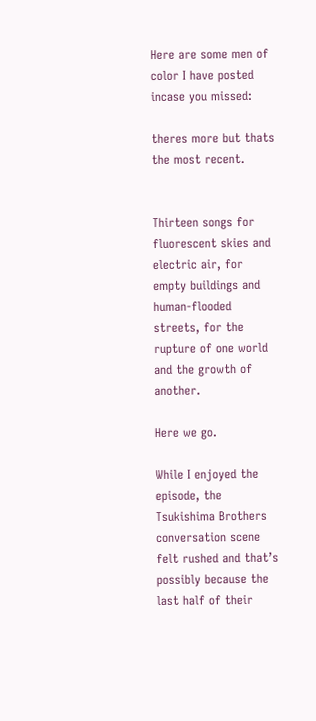Here are some men of color I have posted incase you missed:

theres more but thats the most recent.


Thirteen songs for fluorescent skies and electric air, for empty buildings and human-flooded streets, for the rupture of one world and the growth of another.

Here we go.

While I enjoyed the episode, the Tsukishima Brothers conversation scene felt rushed and that’s possibly because the last half of their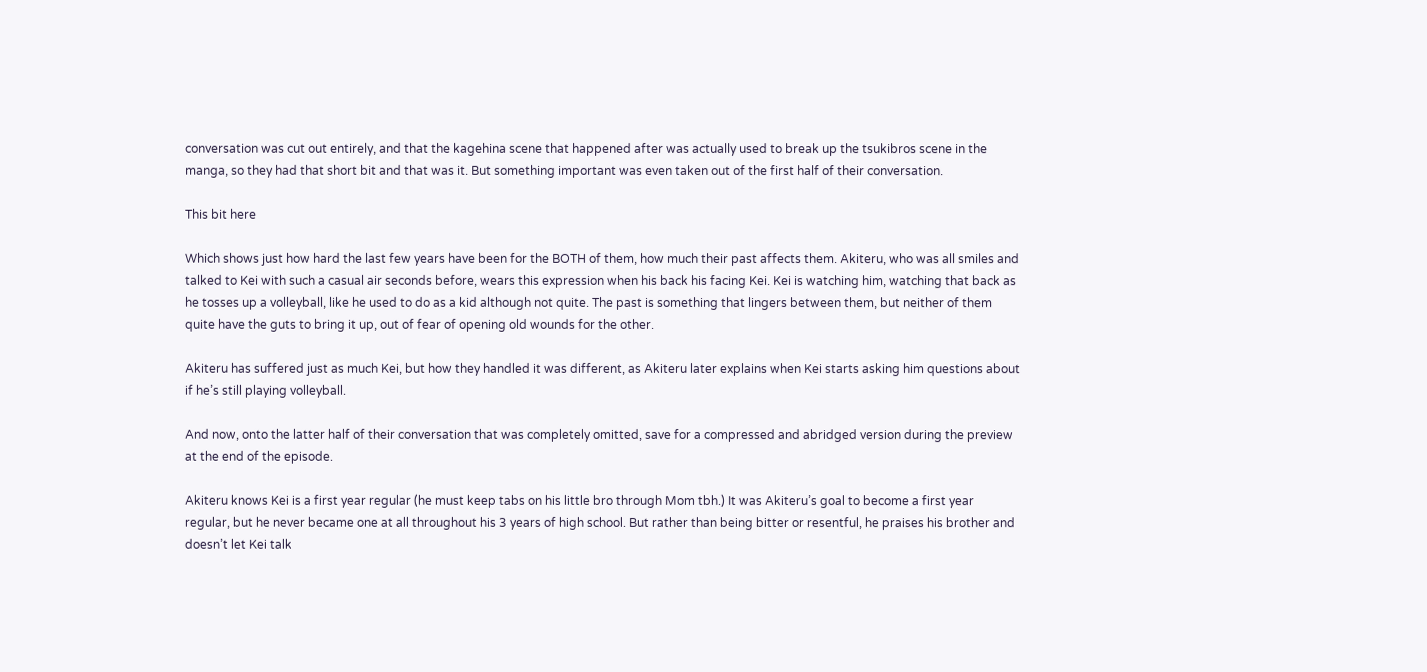conversation was cut out entirely, and that the kagehina scene that happened after was actually used to break up the tsukibros scene in the manga, so they had that short bit and that was it. But something important was even taken out of the first half of their conversation.

This bit here

Which shows just how hard the last few years have been for the BOTH of them, how much their past affects them. Akiteru, who was all smiles and talked to Kei with such a casual air seconds before, wears this expression when his back his facing Kei. Kei is watching him, watching that back as he tosses up a volleyball, like he used to do as a kid although not quite. The past is something that lingers between them, but neither of them quite have the guts to bring it up, out of fear of opening old wounds for the other.

Akiteru has suffered just as much Kei, but how they handled it was different, as Akiteru later explains when Kei starts asking him questions about if he’s still playing volleyball.

And now, onto the latter half of their conversation that was completely omitted, save for a compressed and abridged version during the preview at the end of the episode.

Akiteru knows Kei is a first year regular (he must keep tabs on his little bro through Mom tbh.) It was Akiteru’s goal to become a first year regular, but he never became one at all throughout his 3 years of high school. But rather than being bitter or resentful, he praises his brother and doesn’t let Kei talk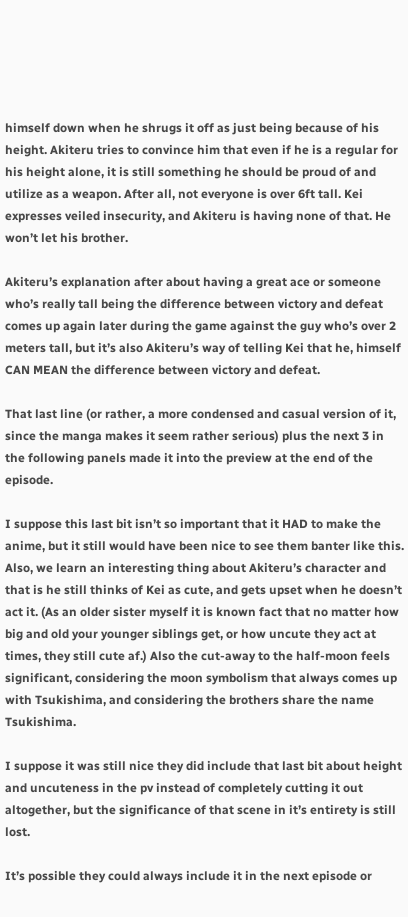himself down when he shrugs it off as just being because of his height. Akiteru tries to convince him that even if he is a regular for his height alone, it is still something he should be proud of and utilize as a weapon. After all, not everyone is over 6ft tall. Kei expresses veiled insecurity, and Akiteru is having none of that. He won’t let his brother.

Akiteru’s explanation after about having a great ace or someone who’s really tall being the difference between victory and defeat comes up again later during the game against the guy who’s over 2 meters tall, but it’s also Akiteru’s way of telling Kei that he, himself CAN MEAN the difference between victory and defeat.

That last line (or rather, a more condensed and casual version of it, since the manga makes it seem rather serious) plus the next 3 in the following panels made it into the preview at the end of the episode.

I suppose this last bit isn’t so important that it HAD to make the anime, but it still would have been nice to see them banter like this. Also, we learn an interesting thing about Akiteru’s character and that is he still thinks of Kei as cute, and gets upset when he doesn’t act it. (As an older sister myself it is known fact that no matter how big and old your younger siblings get, or how uncute they act at times, they still cute af.) Also the cut-away to the half-moon feels significant, considering the moon symbolism that always comes up with Tsukishima, and considering the brothers share the name Tsukishima.

I suppose it was still nice they did include that last bit about height and uncuteness in the pv instead of completely cutting it out altogether, but the significance of that scene in it’s entirety is still lost.

It’s possible they could always include it in the next episode or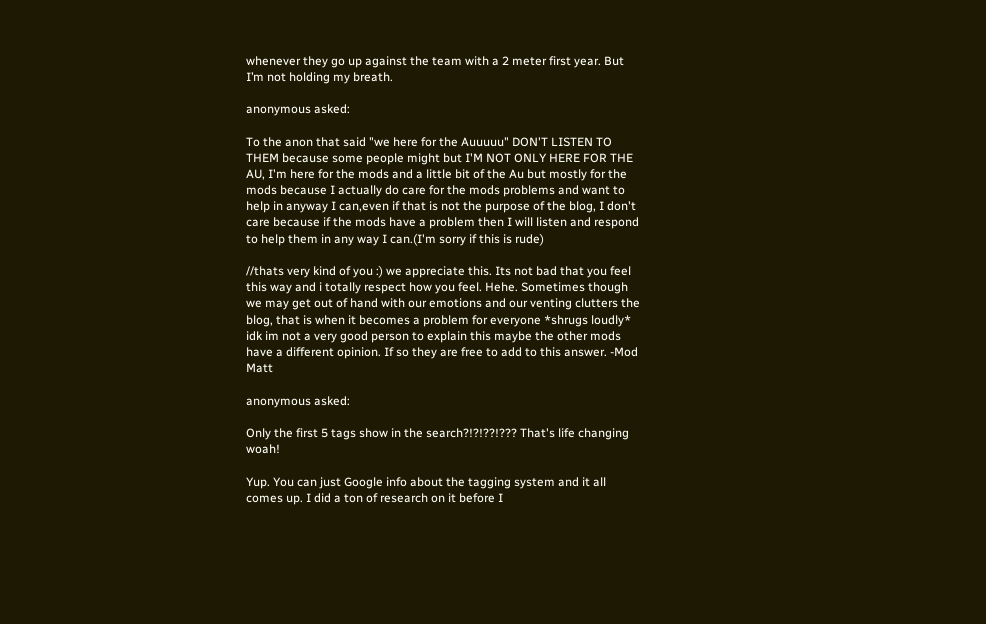whenever they go up against the team with a 2 meter first year. But I’m not holding my breath.

anonymous asked:

To the anon that said "we here for the Auuuuu" DON'T LISTEN TO THEM because some people might but I'M NOT ONLY HERE FOR THE AU, I'm here for the mods and a little bit of the Au but mostly for the mods because I actually do care for the mods problems and want to help in anyway I can,even if that is not the purpose of the blog, I don't care because if the mods have a problem then I will listen and respond to help them in any way I can.(I'm sorry if this is rude)

//thats very kind of you :) we appreciate this. Its not bad that you feel this way and i totally respect how you feel. Hehe. Sometimes though we may get out of hand with our emotions and our venting clutters the blog, that is when it becomes a problem for everyone *shrugs loudly* idk im not a very good person to explain this maybe the other mods have a different opinion. If so they are free to add to this answer. -Mod Matt

anonymous asked:

Only the first 5 tags show in the search?!?!??!??? That's life changing woah!

Yup. You can just Google info about the tagging system and it all comes up. I did a ton of research on it before I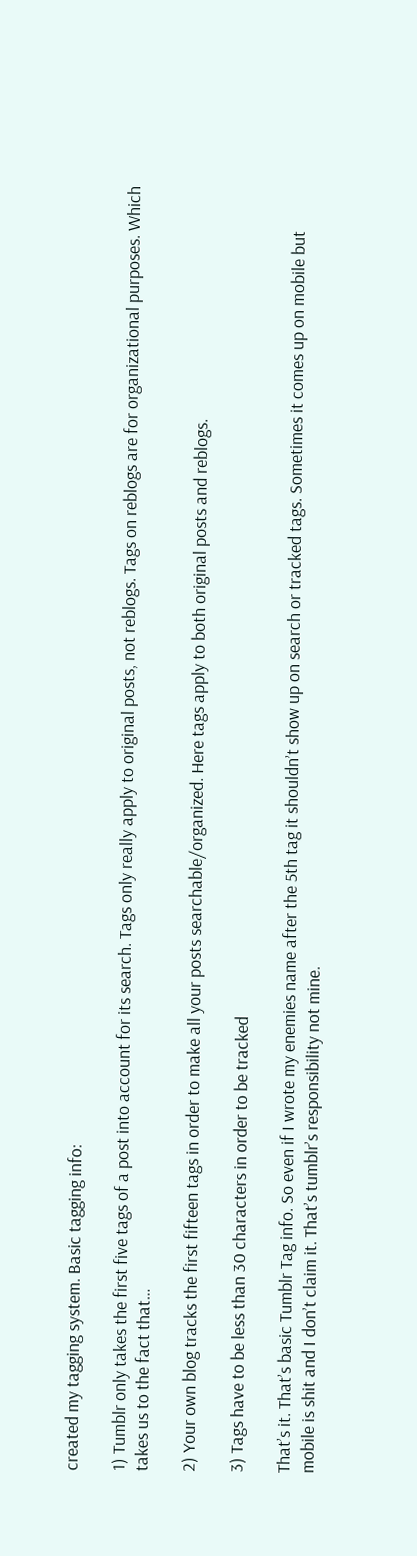created my tagging system. Basic tagging info:

1) Tumblr only takes the first five tags of a post into account for its search. Tags only really apply to original posts, not reblogs. Tags on reblogs are for organizational purposes. Which takes us to the fact that…

2) Your own blog tracks the first fifteen tags in order to make all your posts searchable/organized. Here tags apply to both original posts and reblogs.

3) Tags have to be less than 30 characters in order to be tracked

That’s it. That’s basic Tumblr Tag info. So even if I wrote my enemies name after the 5th tag it shouldn’t show up on search or tracked tags. Sometimes it comes up on mobile but mobile is shit and I don’t claim it. That’s tumblr’s responsibility not mine.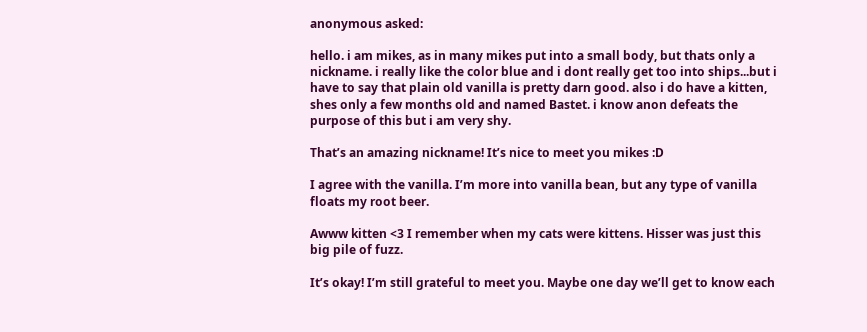anonymous asked:

hello. i am mikes, as in many mikes put into a small body, but thats only a nickname. i really like the color blue and i dont really get too into ships...but i have to say that plain old vanilla is pretty darn good. also i do have a kitten, shes only a few months old and named Bastet. i know anon defeats the purpose of this but i am very shy.

That’s an amazing nickname! It’s nice to meet you mikes :D

I agree with the vanilla. I’m more into vanilla bean, but any type of vanilla floats my root beer.

Awww kitten <3 I remember when my cats were kittens. Hisser was just this big pile of fuzz.

It’s okay! I’m still grateful to meet you. Maybe one day we’ll get to know each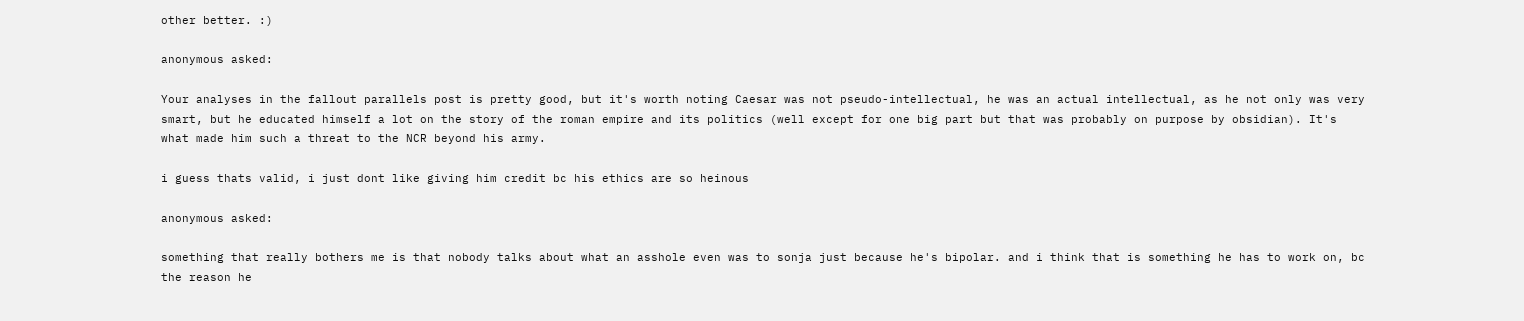other better. :)

anonymous asked:

Your analyses in the fallout parallels post is pretty good, but it's worth noting Caesar was not pseudo-intellectual, he was an actual intellectual, as he not only was very smart, but he educated himself a lot on the story of the roman empire and its politics (well except for one big part but that was probably on purpose by obsidian). It's what made him such a threat to the NCR beyond his army.

i guess thats valid, i just dont like giving him credit bc his ethics are so heinous

anonymous asked:

something that really bothers me is that nobody talks about what an asshole even was to sonja just because he's bipolar. and i think that is something he has to work on, bc the reason he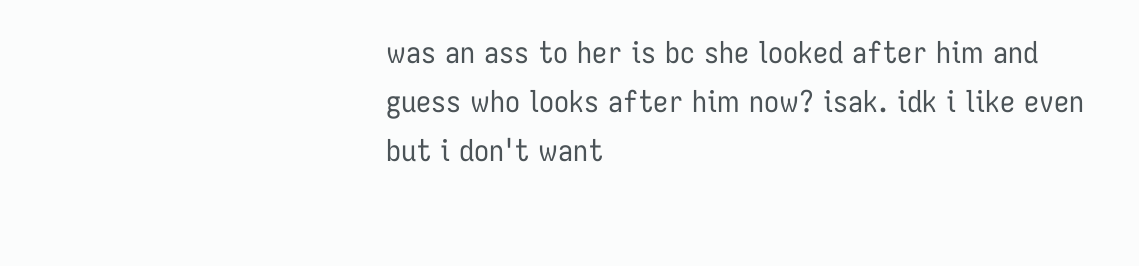was an ass to her is bc she looked after him and guess who looks after him now? isak. idk i like even but i don't want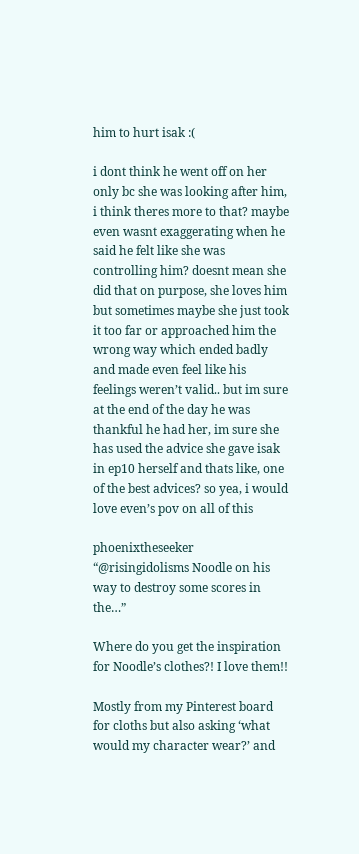him to hurt isak :(

i dont think he went off on her only bc she was looking after him, i think theres more to that? maybe even wasnt exaggerating when he said he felt like she was controlling him? doesnt mean she did that on purpose, she loves him but sometimes maybe she just took it too far or approached him the wrong way which ended badly and made even feel like his feelings weren’t valid.. but im sure at the end of the day he was thankful he had her, im sure she has used the advice she gave isak in ep10 herself and thats like, one of the best advices? so yea, i would love even’s pov on all of this

phoenixtheseeker “@risingidolisms Noodle on his way to destroy some scores in the…”

Where do you get the inspiration for Noodle’s clothes?! I love them!!

Mostly from my Pinterest board for cloths but also asking ‘what would my character wear?’ and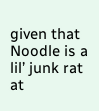given that Noodle is a lil’ junk rat at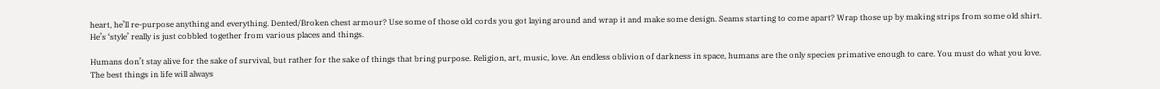heart, he’ll re-purpose anything and everything. Dented/Broken chest armour? Use some of those old cords you got laying around and wrap it and make some design. Seams starting to come apart? Wrap those up by making strips from some old shirt.
He’s ‘style’ really is just cobbled together from various places and things.

Humans don’t stay alive for the sake of survival, but rather for the sake of things that bring purpose. Religion, art, music, love. An endless oblivion of darkness in space, humans are the only species primative enough to care. You must do what you love. The best things in life will always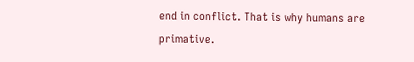end in conflict. That is why humans are primative.